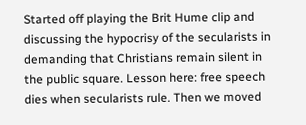Started off playing the Brit Hume clip and discussing the hypocrisy of the secularists in demanding that Christians remain silent in the public square. Lesson here: free speech dies when secularists rule. Then we moved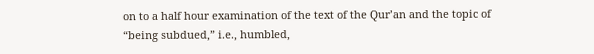on to a half hour examination of the text of the Qur’an and the topic of “being subdued,” i.e., humbled,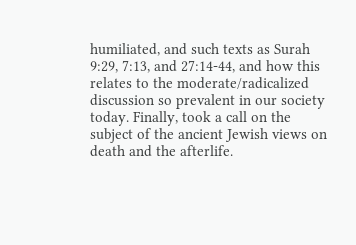humiliated, and such texts as Surah 9:29, 7:13, and 27:14-44, and how this relates to the moderate/radicalized discussion so prevalent in our society today. Finally, took a call on the subject of the ancient Jewish views on death and the afterlife.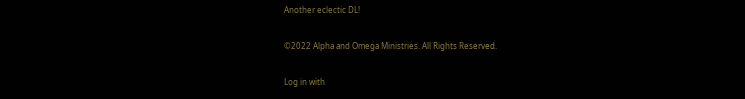Another eclectic DL!

©2022 Alpha and Omega Ministries. All Rights Reserved.

Log in with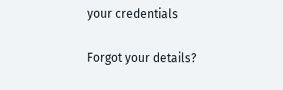your credentials

Forgot your details?